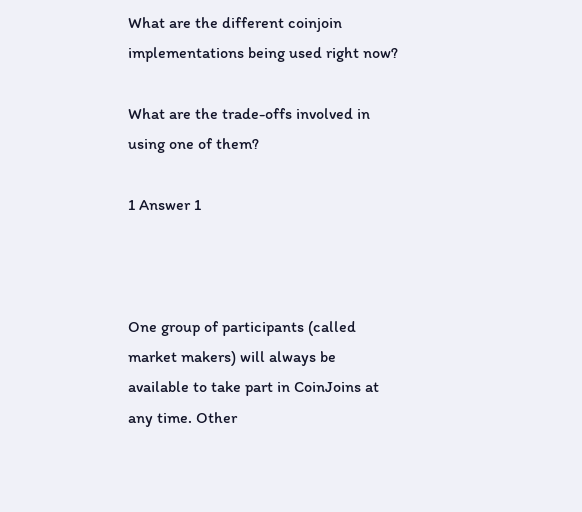What are the different coinjoin implementations being used right now?

What are the trade-offs involved in using one of them?

1 Answer 1



One group of participants (called market makers) will always be available to take part in CoinJoins at any time. Other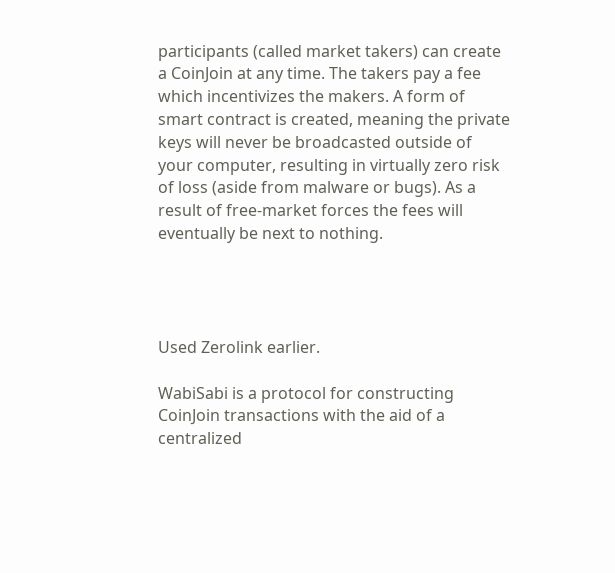participants (called market takers) can create a CoinJoin at any time. The takers pay a fee which incentivizes the makers. A form of smart contract is created, meaning the private keys will never be broadcasted outside of your computer, resulting in virtually zero risk of loss (aside from malware or bugs). As a result of free-market forces the fees will eventually be next to nothing.




Used Zerolink earlier.

WabiSabi is a protocol for constructing CoinJoin transactions with the aid of a centralized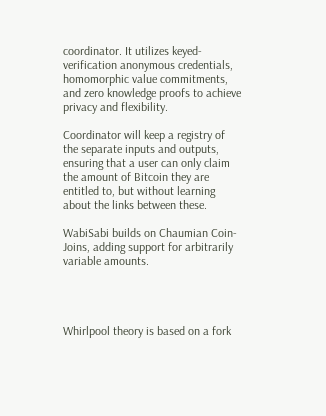coordinator. It utilizes keyed-verification anonymous credentials, homomorphic value commitments, and zero knowledge proofs to achieve privacy and flexibility.

Coordinator will keep a registry of the separate inputs and outputs, ensuring that a user can only claim the amount of Bitcoin they are entitled to, but without learning about the links between these.

WabiSabi builds on Chaumian Coin- Joins, adding support for arbitrarily variable amounts.




Whirlpool theory is based on a fork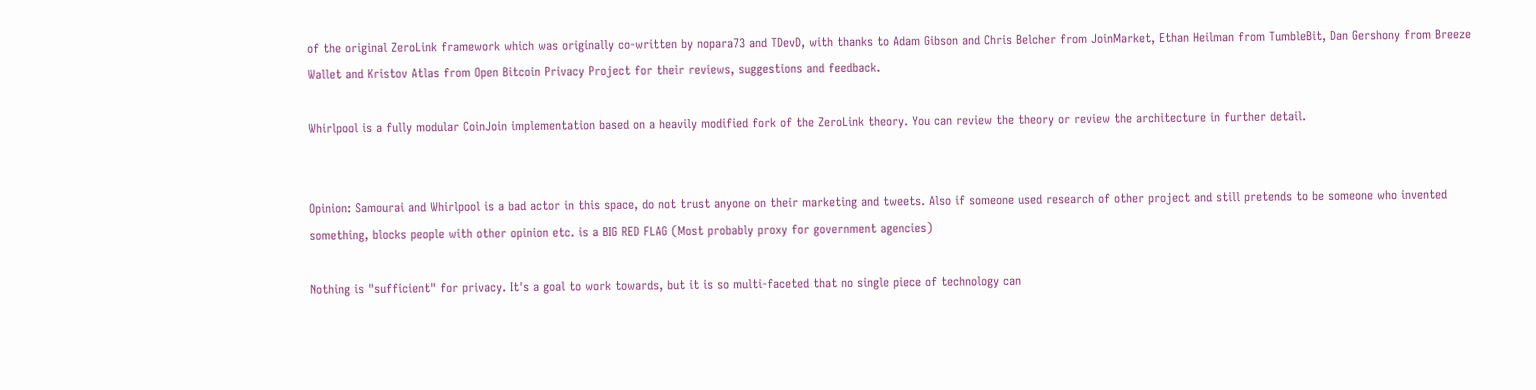of the original ZeroLink framework which was originally co-written by nopara73 and TDevD, with thanks to Adam Gibson and Chris Belcher from JoinMarket, Ethan Heilman from TumbleBit, Dan Gershony from Breeze Wallet and Kristov Atlas from Open Bitcoin Privacy Project for their reviews, suggestions and feedback.

Whirlpool is a fully modular CoinJoin implementation based on a heavily modified fork of the ZeroLink theory. You can review the theory or review the architecture in further detail.


Opinion: Samourai and Whirlpool is a bad actor in this space, do not trust anyone on their marketing and tweets. Also if someone used research of other project and still pretends to be someone who invented something, blocks people with other opinion etc. is a BIG RED FLAG (Most probably proxy for government agencies)

Nothing is "sufficient" for privacy. It's a goal to work towards, but it is so multi-faceted that no single piece of technology can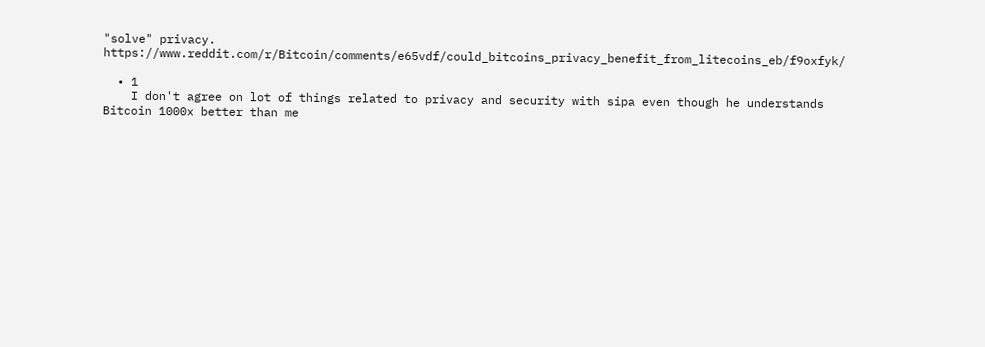"solve" privacy. https://www.reddit.com/r/Bitcoin/comments/e65vdf/could_bitcoins_privacy_benefit_from_litecoins_eb/f9oxfyk/

  • 1
    I don't agree on lot of things related to privacy and security with sipa even though he understands Bitcoin 1000x better than me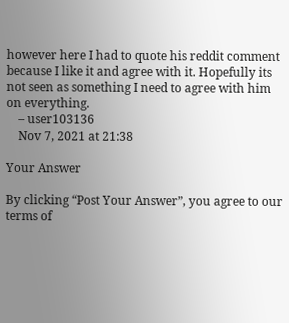however here I had to quote his reddit comment because I like it and agree with it. Hopefully its not seen as something I need to agree with him on everything.
    – user103136
    Nov 7, 2021 at 21:38

Your Answer

By clicking “Post Your Answer”, you agree to our terms of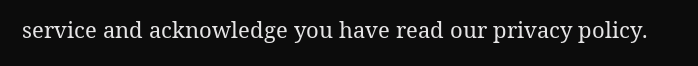service and acknowledge you have read our privacy policy.